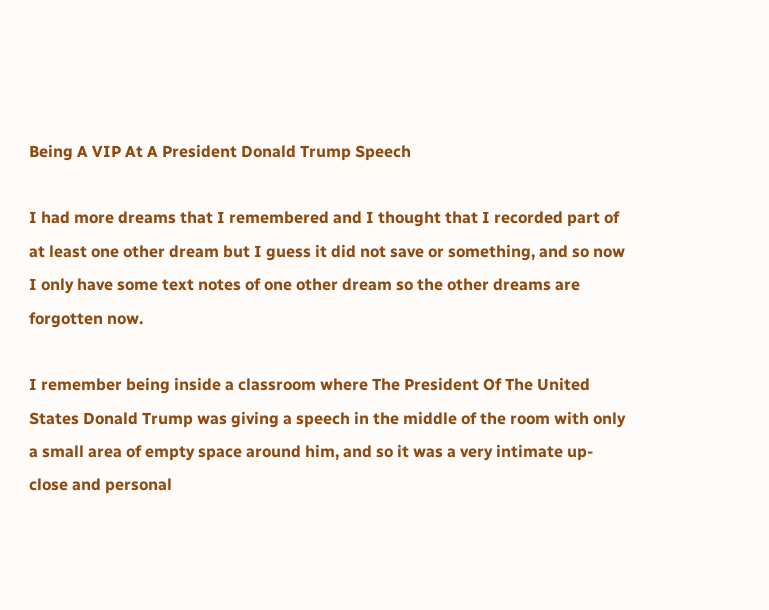Being A VIP At A President Donald Trump Speech

I had more dreams that I remembered and I thought that I recorded part of at least one other dream but I guess it did not save or something, and so now I only have some text notes of one other dream so the other dreams are forgotten now.

I remember being inside a classroom where The President Of The United States Donald Trump was giving a speech in the middle of the room with only a small area of empty space around him, and so it was a very intimate up-close and personal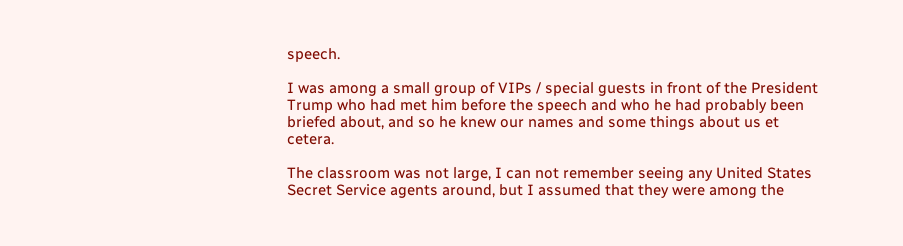speech.

I was among a small group of VIPs / special guests in front of the President Trump who had met him before the speech and who he had probably been briefed about, and so he knew our names and some things about us et cetera.

The classroom was not large, I can not remember seeing any United States Secret Service agents around, but I assumed that they were among the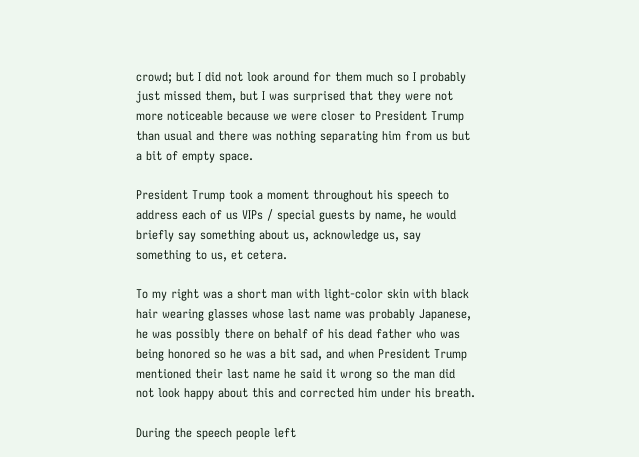crowd; but I did not look around for them much so I probably just missed them, but I was surprised that they were not more noticeable because we were closer to President Trump than usual and there was nothing separating him from us but a bit of empty space.

President Trump took a moment throughout his speech to address each of us VIPs / special guests by name, he would briefly say something about us, acknowledge us, say something to us, et cetera.

To my right was a short man with light-color skin with black hair wearing glasses whose last name was probably Japanese, he was possibly there on behalf of his dead father who was being honored so he was a bit sad, and when President Trump mentioned their last name he said it wrong so the man did not look happy about this and corrected him under his breath.

During the speech people left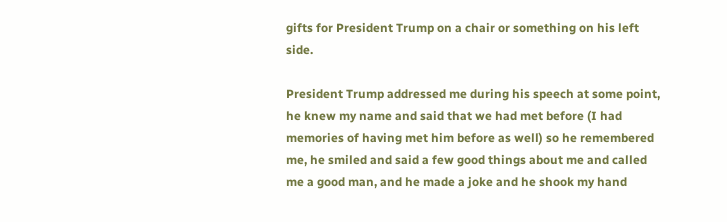gifts for President Trump on a chair or something on his left side.

President Trump addressed me during his speech at some point, he knew my name and said that we had met before (I had memories of having met him before as well) so he remembered me, he smiled and said a few good things about me and called me a good man, and he made a joke and he shook my hand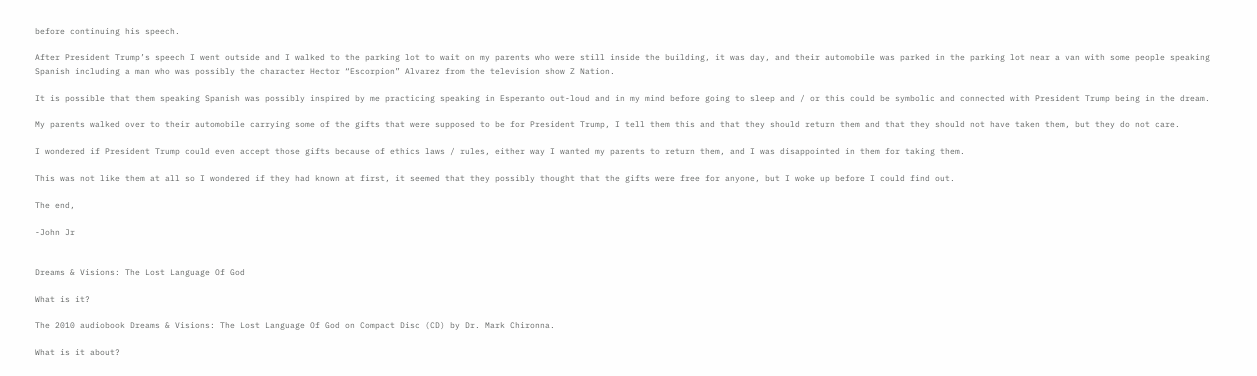before continuing his speech.

After President Trump’s speech I went outside and I walked to the parking lot to wait on my parents who were still inside the building, it was day, and their automobile was parked in the parking lot near a van with some people speaking Spanish including a man who was possibly the character Hector “Escorpion” Alvarez from the television show Z Nation.

It is possible that them speaking Spanish was possibly inspired by me practicing speaking in Esperanto out-loud and in my mind before going to sleep and / or this could be symbolic and connected with President Trump being in the dream.

My parents walked over to their automobile carrying some of the gifts that were supposed to be for President Trump, I tell them this and that they should return them and that they should not have taken them, but they do not care.

I wondered if President Trump could even accept those gifts because of ethics laws / rules, either way I wanted my parents to return them, and I was disappointed in them for taking them.

This was not like them at all so I wondered if they had known at first, it seemed that they possibly thought that the gifts were free for anyone, but I woke up before I could find out.

The end,

-John Jr


Dreams & Visions: The Lost Language Of God

What is it?

The 2010 audiobook Dreams & Visions: The Lost Language Of God on Compact Disc (CD) by Dr. Mark Chironna.

What is it about?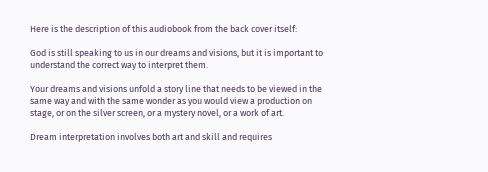Here is the description of this audiobook from the back cover itself:

God is still speaking to us in our dreams and visions, but it is important to understand the correct way to interpret them.

Your dreams and visions unfold a story line that needs to be viewed in the same way and with the same wonder as you would view a production on stage, or on the silver screen, or a mystery novel, or a work of art.

Dream interpretation involves both art and skill and requires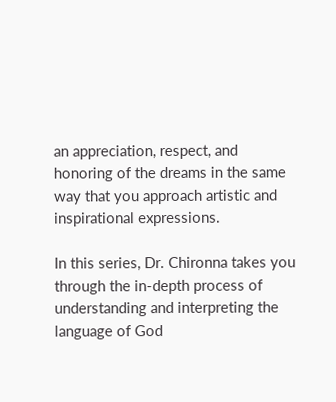an appreciation, respect, and honoring of the dreams in the same way that you approach artistic and inspirational expressions.

In this series, Dr. Chironna takes you through the in-depth process of understanding and interpreting the language of God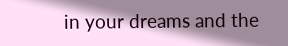in your dreams and the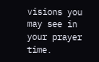visions you may see in your prayer time.